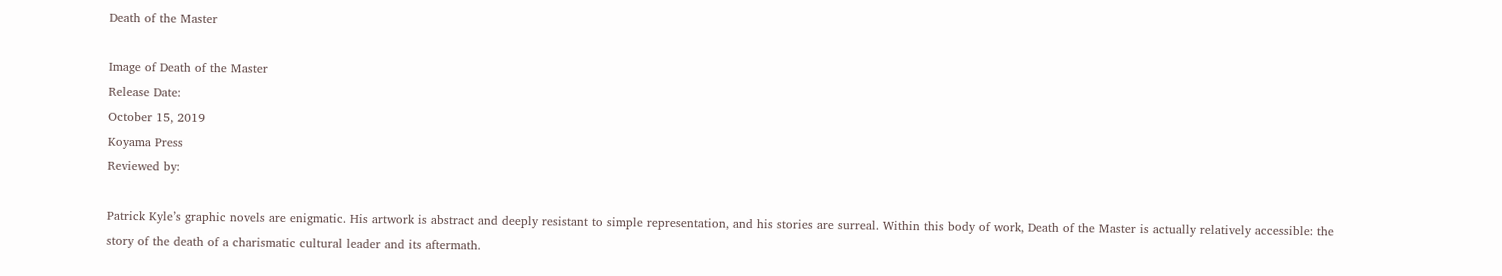Death of the Master

Image of Death of the Master
Release Date:
October 15, 2019
Koyama Press
Reviewed by:

Patrick Kyle’s graphic novels are enigmatic. His artwork is abstract and deeply resistant to simple representation, and his stories are surreal. Within this body of work, Death of the Master is actually relatively accessible: the story of the death of a charismatic cultural leader and its aftermath.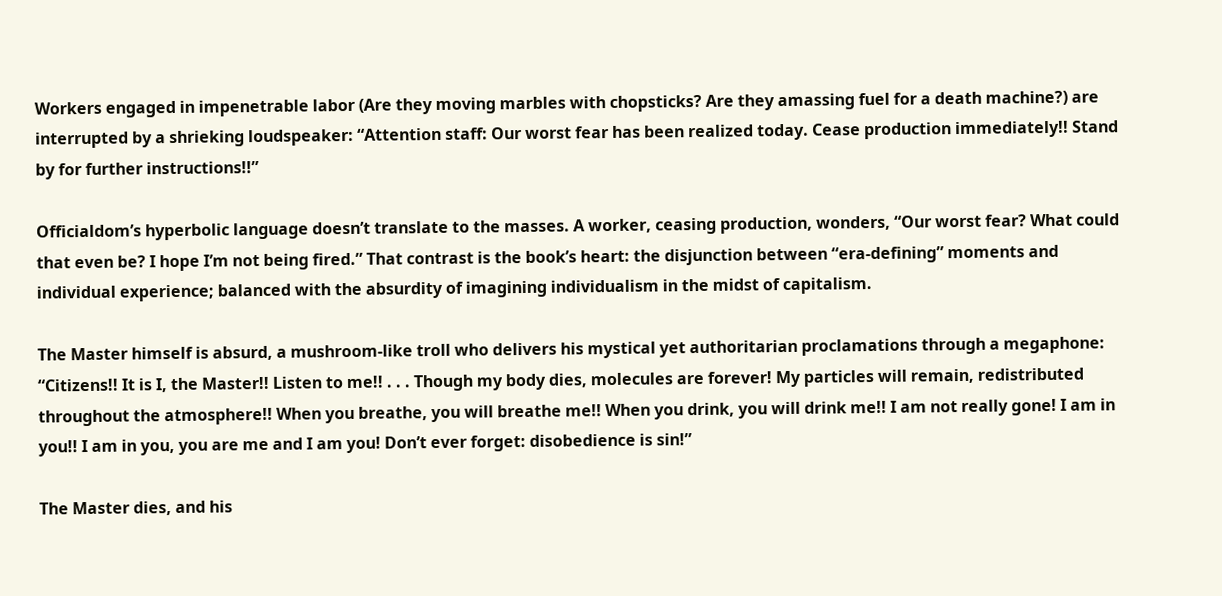Workers engaged in impenetrable labor (Are they moving marbles with chopsticks? Are they amassing fuel for a death machine?) are interrupted by a shrieking loudspeaker: “Attention staff: Our worst fear has been realized today. Cease production immediately!! Stand by for further instructions!!”

Officialdom’s hyperbolic language doesn’t translate to the masses. A worker, ceasing production, wonders, “Our worst fear? What could that even be? I hope I’m not being fired.” That contrast is the book’s heart: the disjunction between “era-defining” moments and individual experience; balanced with the absurdity of imagining individualism in the midst of capitalism.

The Master himself is absurd, a mushroom-like troll who delivers his mystical yet authoritarian proclamations through a megaphone: “Citizens!! It is I, the Master!! Listen to me!! . . . Though my body dies, molecules are forever! My particles will remain, redistributed throughout the atmosphere!! When you breathe, you will breathe me!! When you drink, you will drink me!! I am not really gone! I am in you!! I am in you, you are me and I am you! Don’t ever forget: disobedience is sin!”

The Master dies, and his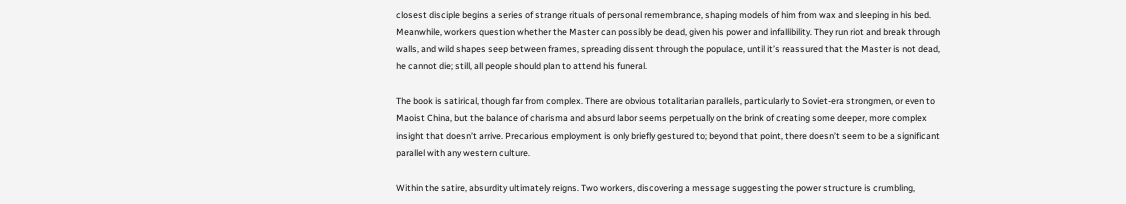closest disciple begins a series of strange rituals of personal remembrance, shaping models of him from wax and sleeping in his bed. Meanwhile, workers question whether the Master can possibly be dead, given his power and infallibility. They run riot and break through walls, and wild shapes seep between frames, spreading dissent through the populace, until it’s reassured that the Master is not dead, he cannot die; still, all people should plan to attend his funeral.

The book is satirical, though far from complex. There are obvious totalitarian parallels, particularly to Soviet-era strongmen, or even to Maoist China, but the balance of charisma and absurd labor seems perpetually on the brink of creating some deeper, more complex insight that doesn’t arrive. Precarious employment is only briefly gestured to; beyond that point, there doesn’t seem to be a significant parallel with any western culture.

Within the satire, absurdity ultimately reigns. Two workers, discovering a message suggesting the power structure is crumbling,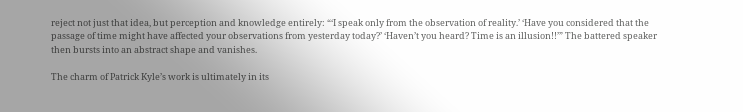reject not just that idea, but perception and knowledge entirely: “‘I speak only from the observation of reality.’ ‘Have you considered that the passage of time might have affected your observations from yesterday today?’ ‘Haven’t you heard? Time is an illusion!!’” The battered speaker then bursts into an abstract shape and vanishes.

The charm of Patrick Kyle’s work is ultimately in its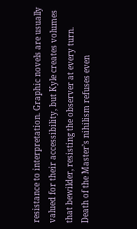resistance to interpretation. Graphic novels are usually valued for their accessibility, but Kyle creates volumes that bewilder, resisting the observer at every turn. Death of the Master’s nihilism refuses even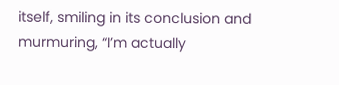itself, smiling in its conclusion and murmuring, “I’m actually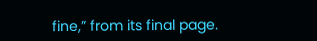fine,” from its final page.